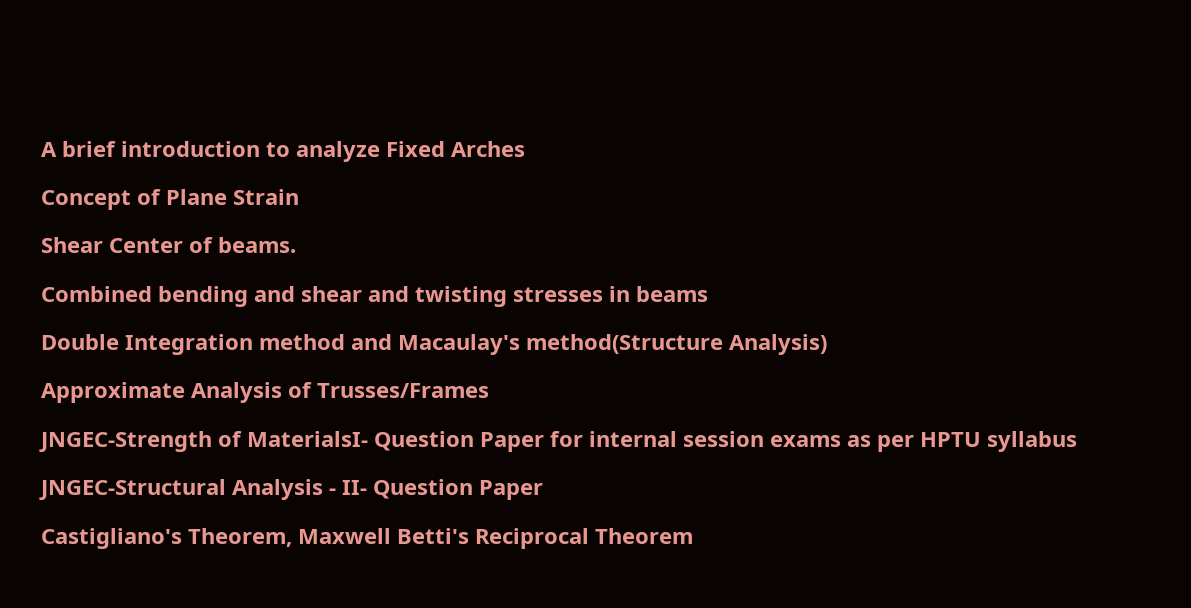A brief introduction to analyze Fixed Arches

Concept of Plane Strain

Shear Center of beams.

Combined bending and shear and twisting stresses in beams

Double Integration method and Macaulay's method(Structure Analysis)

Approximate Analysis of Trusses/Frames

JNGEC-Strength of MaterialsI- Question Paper for internal session exams as per HPTU syllabus

JNGEC-Structural Analysis - II- Question Paper

Castigliano's Theorem, Maxwell Betti's Reciprocal Theorem